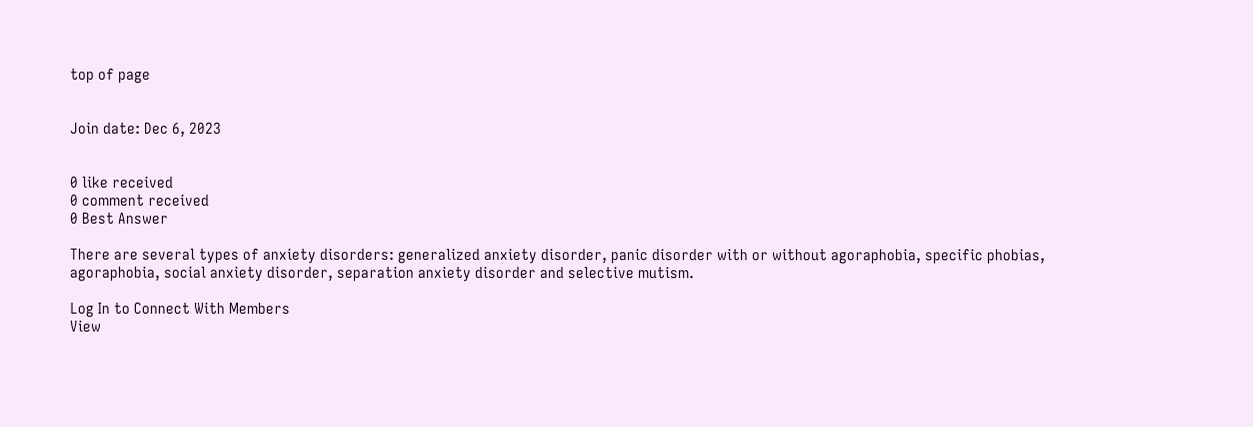top of page


Join date: Dec 6, 2023


0 like received
0 comment received
0 Best Answer

There are several types of anxiety disorders: generalized anxiety disorder, panic disorder with or without agoraphobia, specific phobias, agoraphobia, social anxiety disorder, separation anxiety disorder and selective mutism.

Log In to Connect With Members
View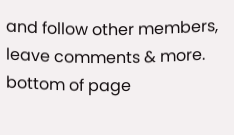and follow other members, leave comments & more.
bottom of page